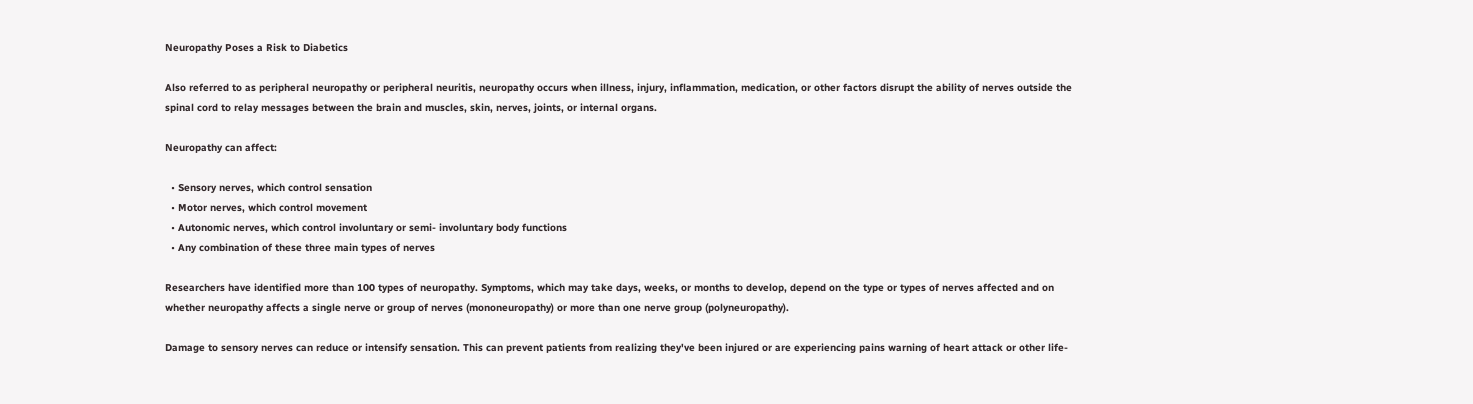Neuropathy Poses a Risk to Diabetics

Also referred to as peripheral neuropathy or peripheral neuritis, neuropathy occurs when illness, injury, inflammation, medication, or other factors disrupt the ability of nerves outside the spinal cord to relay messages between the brain and muscles, skin, nerves, joints, or internal organs.

Neuropathy can affect:

  • Sensory nerves, which control sensation
  • Motor nerves, which control movement
  • Autonomic nerves, which control involuntary or semi- involuntary body functions
  • Any combination of these three main types of nerves

Researchers have identified more than 100 types of neuropathy. Symptoms, which may take days, weeks, or months to develop, depend on the type or types of nerves affected and on whether neuropathy affects a single nerve or group of nerves (mononeuropathy) or more than one nerve group (polyneuropathy).

Damage to sensory nerves can reduce or intensify sensation. This can prevent patients from realizing they've been injured or are experiencing pains warning of heart attack or other life-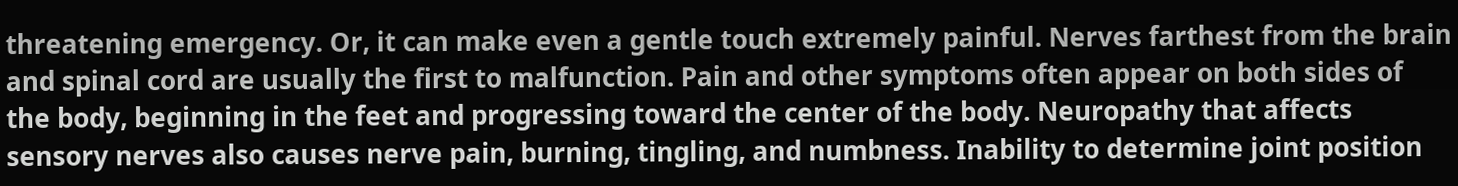threatening emergency. Or, it can make even a gentle touch extremely painful. Nerves farthest from the brain and spinal cord are usually the first to malfunction. Pain and other symptoms often appear on both sides of the body, beginning in the feet and progressing toward the center of the body. Neuropathy that affects sensory nerves also causes nerve pain, burning, tingling, and numbness. Inability to determine joint position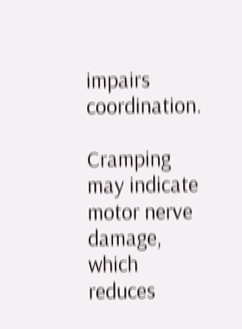impairs coordination.

Cramping may indicate motor nerve damage, which reduces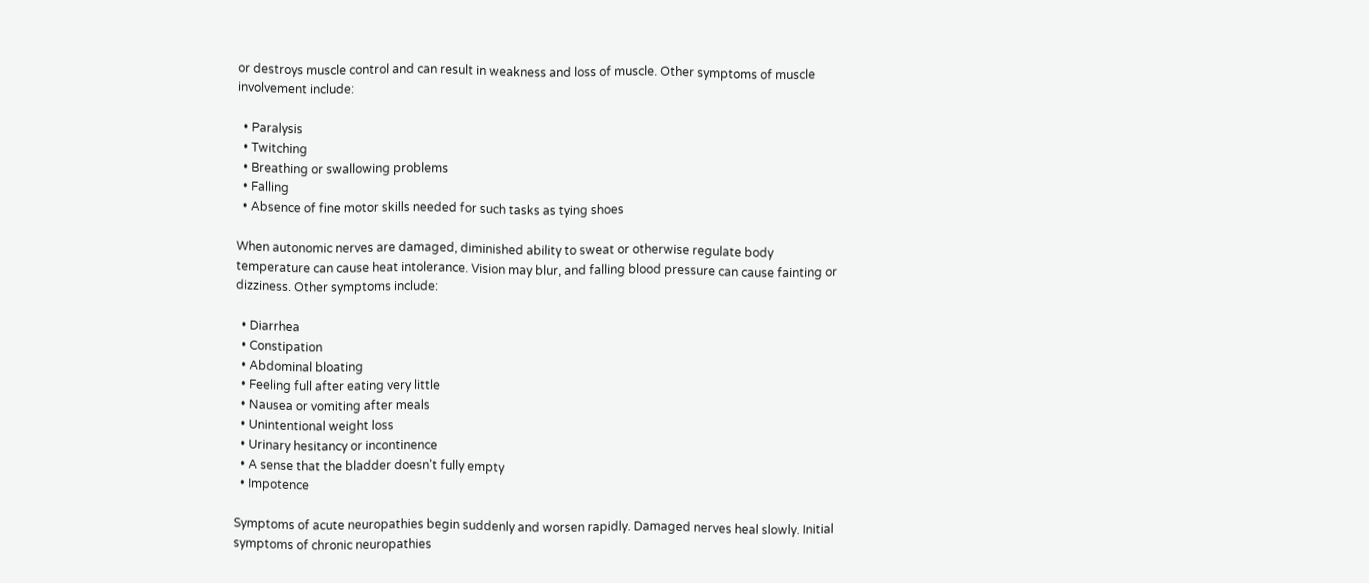or destroys muscle control and can result in weakness and loss of muscle. Other symptoms of muscle involvement include:

  • Paralysis
  • Twitching
  • Breathing or swallowing problems
  • Falling
  • Absence of fine motor skills needed for such tasks as tying shoes

When autonomic nerves are damaged, diminished ability to sweat or otherwise regulate body temperature can cause heat intolerance. Vision may blur, and falling blood pressure can cause fainting or dizziness. Other symptoms include:

  • Diarrhea
  • Constipation
  • Abdominal bloating
  • Feeling full after eating very little
  • Nausea or vomiting after meals
  • Unintentional weight loss
  • Urinary hesitancy or incontinence
  • A sense that the bladder doesn't fully empty
  • Impotence

Symptoms of acute neuropathies begin suddenly and worsen rapidly. Damaged nerves heal slowly. Initial symptoms of chronic neuropathies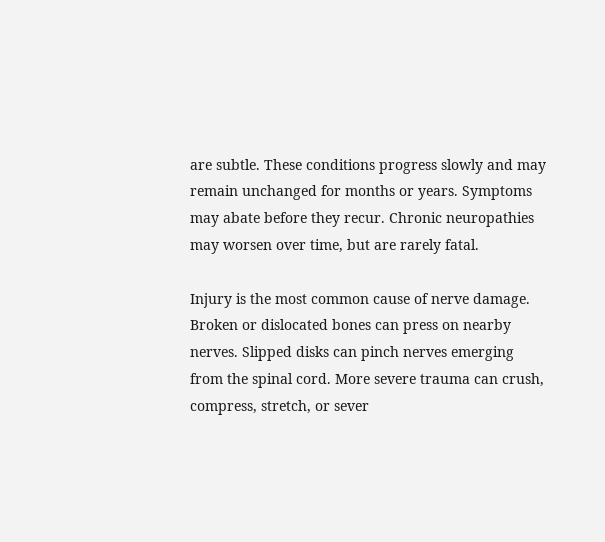are subtle. These conditions progress slowly and may remain unchanged for months or years. Symptoms may abate before they recur. Chronic neuropathies may worsen over time, but are rarely fatal.

Injury is the most common cause of nerve damage. Broken or dislocated bones can press on nearby nerves. Slipped disks can pinch nerves emerging from the spinal cord. More severe trauma can crush, compress, stretch, or sever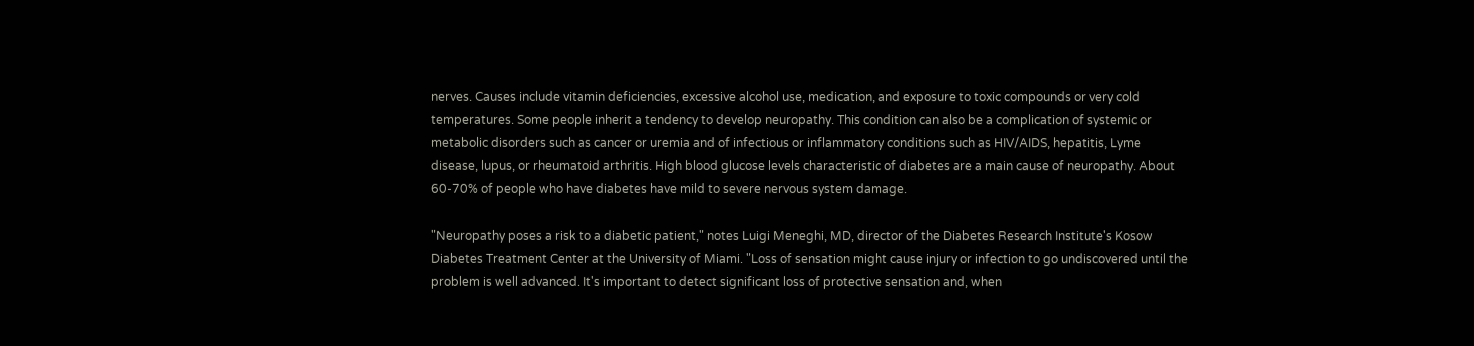nerves. Causes include vitamin deficiencies, excessive alcohol use, medication, and exposure to toxic compounds or very cold temperatures. Some people inherit a tendency to develop neuropathy. This condition can also be a complication of systemic or metabolic disorders such as cancer or uremia and of infectious or inflammatory conditions such as HIV/AIDS, hepatitis, Lyme disease, lupus, or rheumatoid arthritis. High blood glucose levels characteristic of diabetes are a main cause of neuropathy. About 60-70% of people who have diabetes have mild to severe nervous system damage.

"Neuropathy poses a risk to a diabetic patient," notes Luigi Meneghi, MD, director of the Diabetes Research Institute's Kosow Diabetes Treatment Center at the University of Miami. "Loss of sensation might cause injury or infection to go undiscovered until the problem is well advanced. It's important to detect significant loss of protective sensation and, when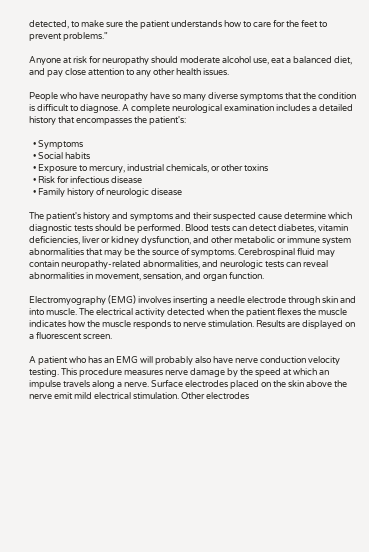detected, to make sure the patient understands how to care for the feet to prevent problems."

Anyone at risk for neuropathy should moderate alcohol use, eat a balanced diet, and pay close attention to any other health issues.

People who have neuropathy have so many diverse symptoms that the condition is difficult to diagnose. A complete neurological examination includes a detailed history that encompasses the patient's:

  • Symptoms
  • Social habits
  • Exposure to mercury, industrial chemicals, or other toxins
  • Risk for infectious disease
  • Family history of neurologic disease

The patient's history and symptoms and their suspected cause determine which diagnostic tests should be performed. Blood tests can detect diabetes, vitamin deficiencies, liver or kidney dysfunction, and other metabolic or immune system abnormalities that may be the source of symptoms. Cerebrospinal fluid may contain neuropathy-related abnormalities, and neurologic tests can reveal abnormalities in movement, sensation, and organ function.

Electromyography (EMG) involves inserting a needle electrode through skin and into muscle. The electrical activity detected when the patient flexes the muscle indicates how the muscle responds to nerve stimulation. Results are displayed on a fluorescent screen.

A patient who has an EMG will probably also have nerve conduction velocity testing. This procedure measures nerve damage by the speed at which an impulse travels along a nerve. Surface electrodes placed on the skin above the nerve emit mild electrical stimulation. Other electrodes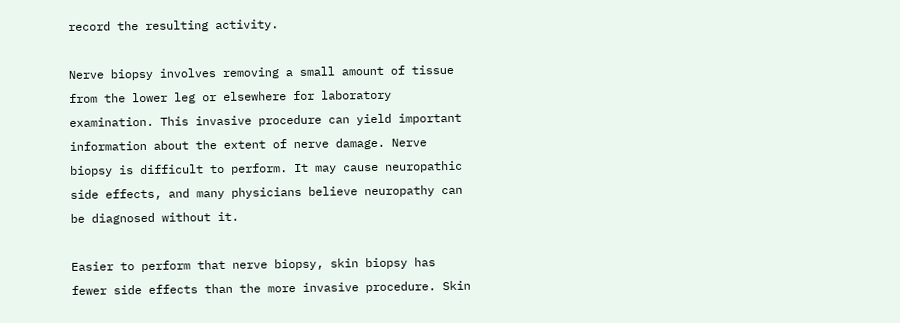record the resulting activity.

Nerve biopsy involves removing a small amount of tissue from the lower leg or elsewhere for laboratory examination. This invasive procedure can yield important information about the extent of nerve damage. Nerve biopsy is difficult to perform. It may cause neuropathic side effects, and many physicians believe neuropathy can be diagnosed without it.

Easier to perform that nerve biopsy, skin biopsy has fewer side effects than the more invasive procedure. Skin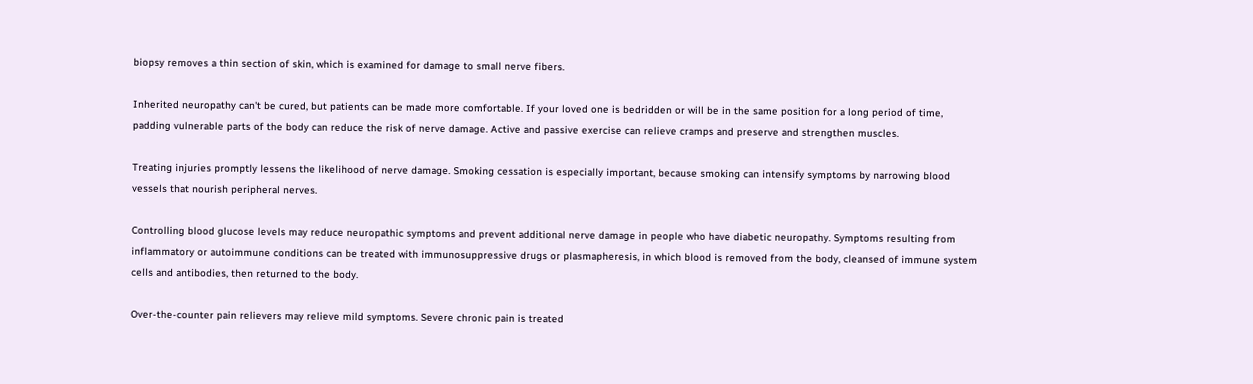biopsy removes a thin section of skin, which is examined for damage to small nerve fibers.

Inherited neuropathy can't be cured, but patients can be made more comfortable. If your loved one is bedridden or will be in the same position for a long period of time, padding vulnerable parts of the body can reduce the risk of nerve damage. Active and passive exercise can relieve cramps and preserve and strengthen muscles.

Treating injuries promptly lessens the likelihood of nerve damage. Smoking cessation is especially important, because smoking can intensify symptoms by narrowing blood vessels that nourish peripheral nerves.

Controlling blood glucose levels may reduce neuropathic symptoms and prevent additional nerve damage in people who have diabetic neuropathy. Symptoms resulting from inflammatory or autoimmune conditions can be treated with immunosuppressive drugs or plasmapheresis, in which blood is removed from the body, cleansed of immune system cells and antibodies, then returned to the body.

Over-the-counter pain relievers may relieve mild symptoms. Severe chronic pain is treated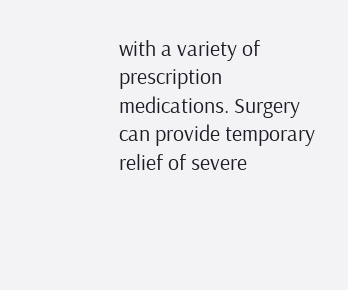with a variety of prescription medications. Surgery can provide temporary relief of severe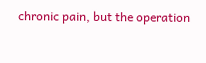chronic pain, but the operation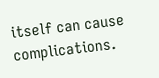itself can cause complications.